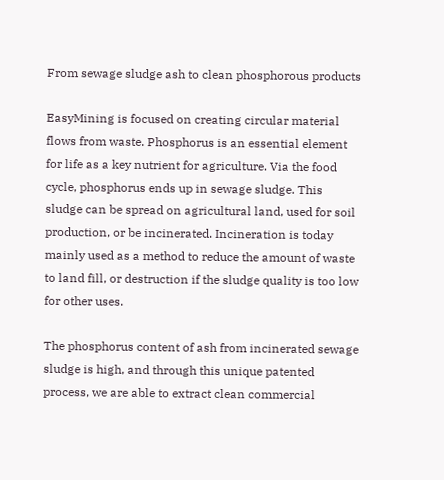From sewage sludge ash to clean phosphorous products

EasyMining is focused on creating circular material flows from waste. Phosphorus is an essential element for life as a key nutrient for agriculture. Via the food cycle, phosphorus ends up in sewage sludge. This sludge can be spread on agricultural land, used for soil production, or be incinerated. Incineration is today mainly used as a method to reduce the amount of waste to land fill, or destruction if the sludge quality is too low for other uses.

The phosphorus content of ash from incinerated sewage sludge is high, and through this unique patented process, we are able to extract clean commercial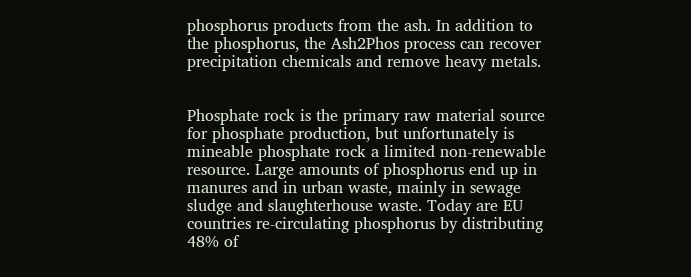phosphorus products from the ash. In addition to the phosphorus, the Ash2Phos process can recover precipitation chemicals and remove heavy metals.


Phosphate rock is the primary raw material source for phosphate production, but unfortunately is mineable phosphate rock a limited non-renewable resource. Large amounts of phosphorus end up in manures and in urban waste, mainly in sewage sludge and slaughterhouse waste. Today are EU countries re-circulating phosphorus by distributing 48% of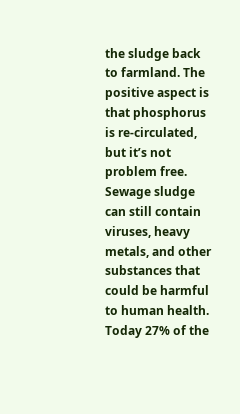the sludge back to farmland. The positive aspect is that phosphorus is re-circulated, but it’s not problem free. Sewage sludge can still contain viruses, heavy metals, and other substances that could be harmful to human health. Today 27% of the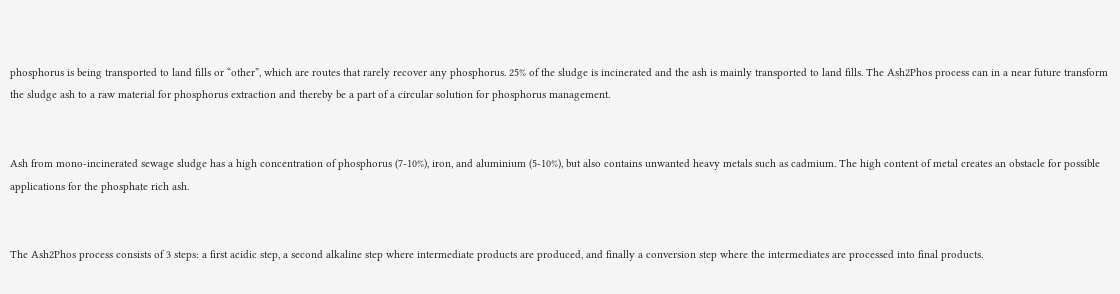phosphorus is being transported to land fills or “other”, which are routes that rarely recover any phosphorus. 25% of the sludge is incinerated and the ash is mainly transported to land fills. The Ash2Phos process can in a near future transform the sludge ash to a raw material for phosphorus extraction and thereby be a part of a circular solution for phosphorus management.


Ash from mono-incinerated sewage sludge has a high concentration of phosphorus (7-10%), iron, and aluminium (5-10%), but also contains unwanted heavy metals such as cadmium. The high content of metal creates an obstacle for possible applications for the phosphate rich ash.


The Ash2Phos process consists of 3 steps: a first acidic step, a second alkaline step where intermediate products are produced, and finally a conversion step where the intermediates are processed into final products.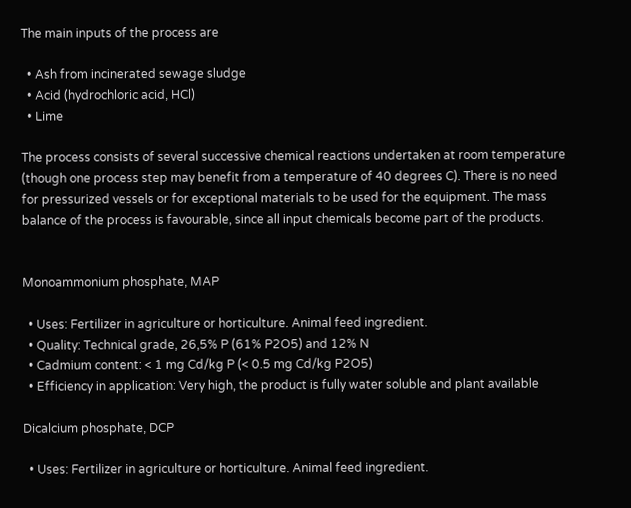The main inputs of the process are

  • Ash from incinerated sewage sludge
  • Acid (hydrochloric acid, HCl)
  • Lime

The process consists of several successive chemical reactions undertaken at room temperature (though one process step may benefit from a temperature of 40 degrees C). There is no need for pressurized vessels or for exceptional materials to be used for the equipment. The mass balance of the process is favourable, since all input chemicals become part of the products.


Monoammonium phosphate, MAP

  • Uses: Fertilizer in agriculture or horticulture. Animal feed ingredient.
  • Quality: Technical grade, 26,5% P (61% P2O5) and 12% N
  • Cadmium content: < 1 mg Cd/kg P (< 0.5 mg Cd/kg P2O5)
  • Efficiency in application: Very high, the product is fully water soluble and plant available

Dicalcium phosphate, DCP

  • Uses: Fertilizer in agriculture or horticulture. Animal feed ingredient.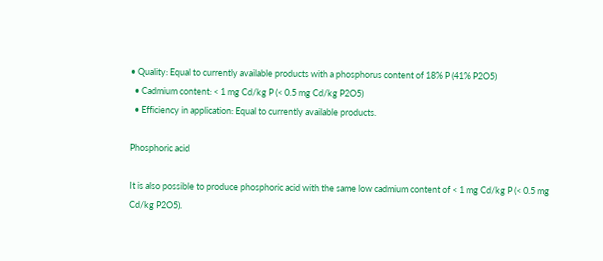• Quality: Equal to currently available products with a phosphorus content of 18% P (41% P2O5)
  • Cadmium content: < 1 mg Cd/kg P (< 0.5 mg Cd/kg P2O5)
  • Efficiency in application: Equal to currently available products.

Phosphoric acid

It is also possible to produce phosphoric acid with the same low cadmium content of < 1 mg Cd/kg P (< 0.5 mg Cd/kg P2O5).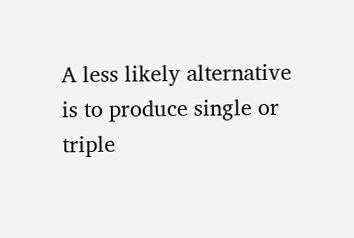A less likely alternative is to produce single or triple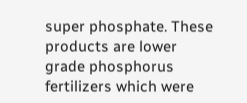super phosphate. These products are lower grade phosphorus fertilizers which were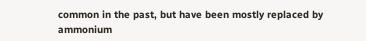common in the past, but have been mostly replaced by ammonium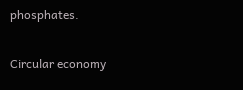phosphates.

Circular economy